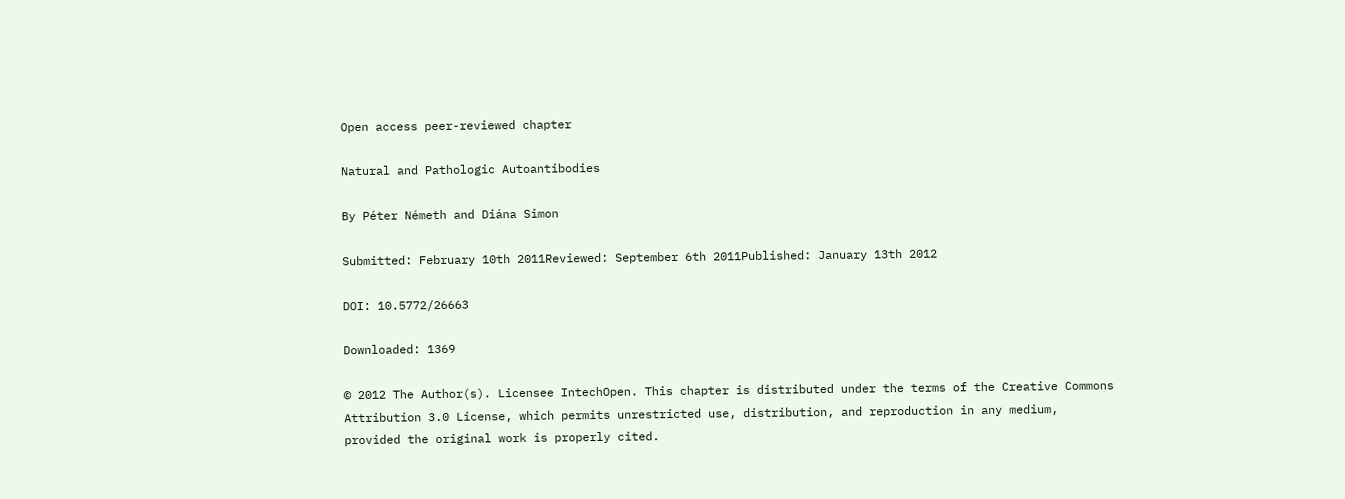Open access peer-reviewed chapter

Natural and Pathologic Autoantibodies

By Péter Németh and Diána Simon

Submitted: February 10th 2011Reviewed: September 6th 2011Published: January 13th 2012

DOI: 10.5772/26663

Downloaded: 1369

© 2012 The Author(s). Licensee IntechOpen. This chapter is distributed under the terms of the Creative Commons Attribution 3.0 License, which permits unrestricted use, distribution, and reproduction in any medium, provided the original work is properly cited.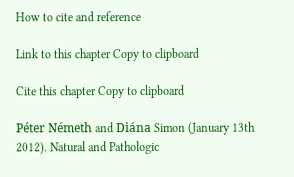How to cite and reference

Link to this chapter Copy to clipboard

Cite this chapter Copy to clipboard

Péter Németh and Diána Simon (January 13th 2012). Natural and Pathologic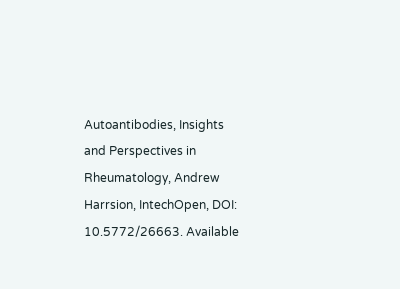Autoantibodies, Insights and Perspectives in Rheumatology, Andrew Harrsion, IntechOpen, DOI: 10.5772/26663. Available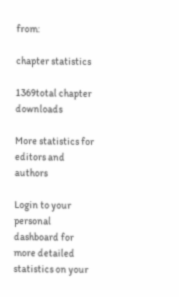from:

chapter statistics

1369total chapter downloads

More statistics for editors and authors

Login to your personal dashboard for more detailed statistics on your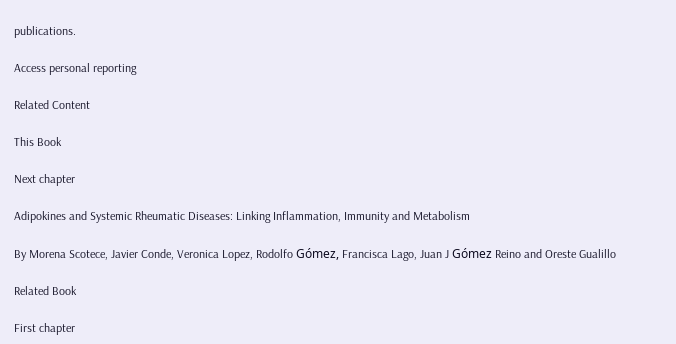publications.

Access personal reporting

Related Content

This Book

Next chapter

Adipokines and Systemic Rheumatic Diseases: Linking Inflammation, Immunity and Metabolism

By Morena Scotece, Javier Conde, Veronica Lopez, Rodolfo Gómez, Francisca Lago, Juan J Gómez Reino and Oreste Gualillo

Related Book

First chapter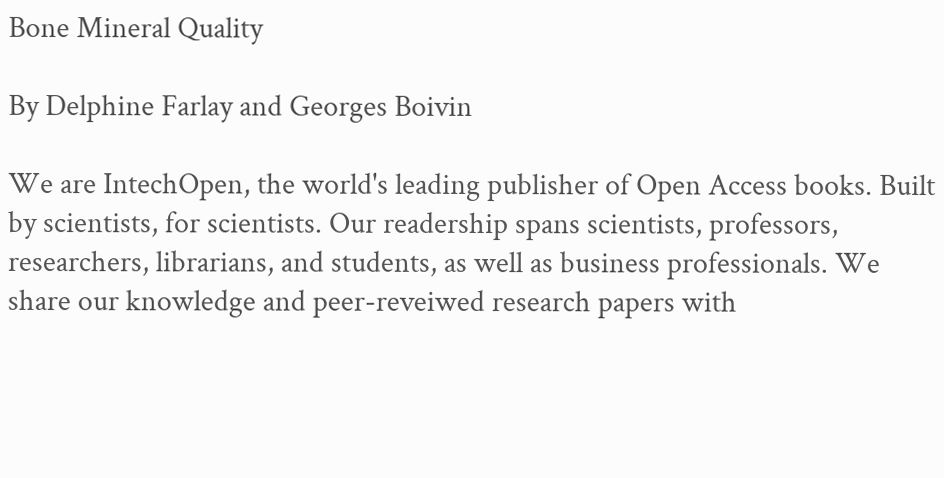Bone Mineral Quality

By Delphine Farlay and Georges Boivin

We are IntechOpen, the world's leading publisher of Open Access books. Built by scientists, for scientists. Our readership spans scientists, professors, researchers, librarians, and students, as well as business professionals. We share our knowledge and peer-reveiwed research papers with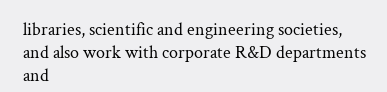libraries, scientific and engineering societies, and also work with corporate R&D departments and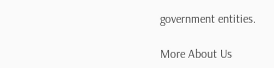government entities.

More About Us